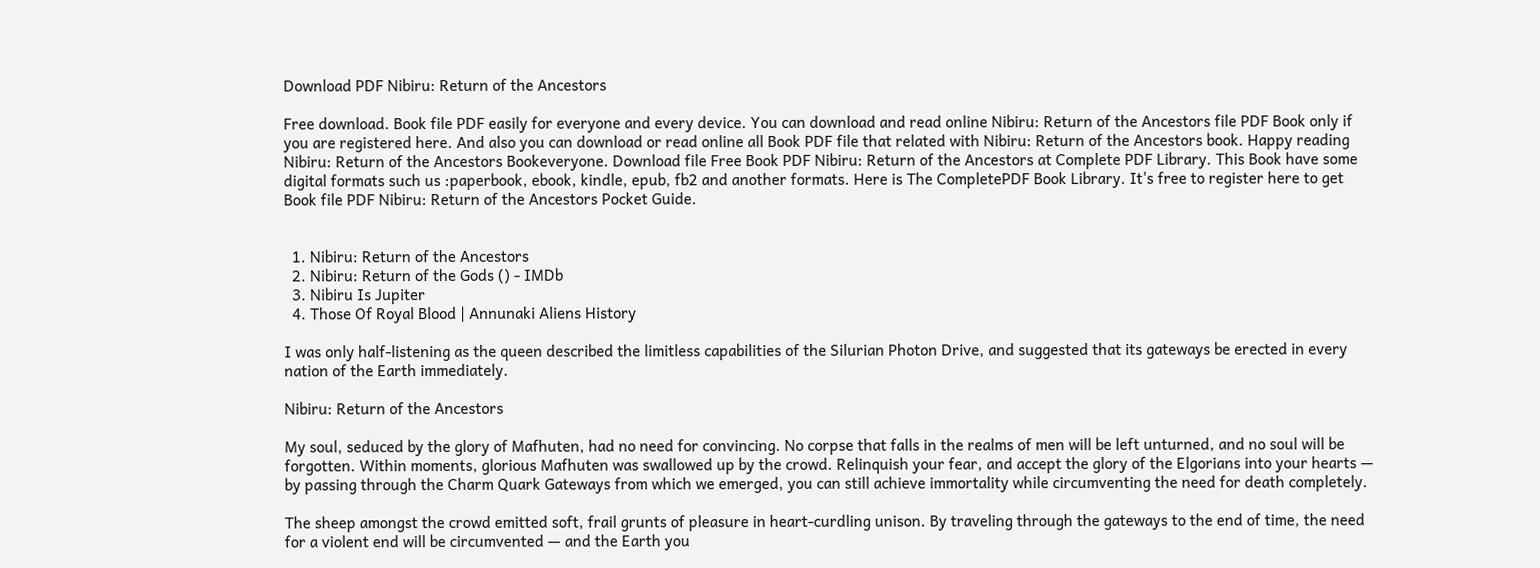Download PDF Nibiru: Return of the Ancestors

Free download. Book file PDF easily for everyone and every device. You can download and read online Nibiru: Return of the Ancestors file PDF Book only if you are registered here. And also you can download or read online all Book PDF file that related with Nibiru: Return of the Ancestors book. Happy reading Nibiru: Return of the Ancestors Bookeveryone. Download file Free Book PDF Nibiru: Return of the Ancestors at Complete PDF Library. This Book have some digital formats such us :paperbook, ebook, kindle, epub, fb2 and another formats. Here is The CompletePDF Book Library. It's free to register here to get Book file PDF Nibiru: Return of the Ancestors Pocket Guide.


  1. Nibiru: Return of the Ancestors
  2. Nibiru: Return of the Gods () - IMDb
  3. Nibiru Is Jupiter
  4. Those Of Royal Blood | Annunaki Aliens History

I was only half-listening as the queen described the limitless capabilities of the Silurian Photon Drive, and suggested that its gateways be erected in every nation of the Earth immediately.

Nibiru: Return of the Ancestors

My soul, seduced by the glory of Mafhuten, had no need for convincing. No corpse that falls in the realms of men will be left unturned, and no soul will be forgotten. Within moments, glorious Mafhuten was swallowed up by the crowd. Relinquish your fear, and accept the glory of the Elgorians into your hearts — by passing through the Charm Quark Gateways from which we emerged, you can still achieve immortality while circumventing the need for death completely.

The sheep amongst the crowd emitted soft, frail grunts of pleasure in heart-curdling unison. By traveling through the gateways to the end of time, the need for a violent end will be circumvented — and the Earth you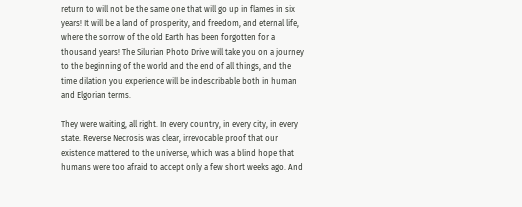return to will not be the same one that will go up in flames in six years! It will be a land of prosperity, and freedom, and eternal life, where the sorrow of the old Earth has been forgotten for a thousand years! The Silurian Photo Drive will take you on a journey to the beginning of the world and the end of all things, and the time dilation you experience will be indescribable both in human and Elgorian terms.

They were waiting, all right. In every country, in every city, in every state. Reverse Necrosis was clear, irrevocable proof that our existence mattered to the universe, which was a blind hope that humans were too afraid to accept only a few short weeks ago. And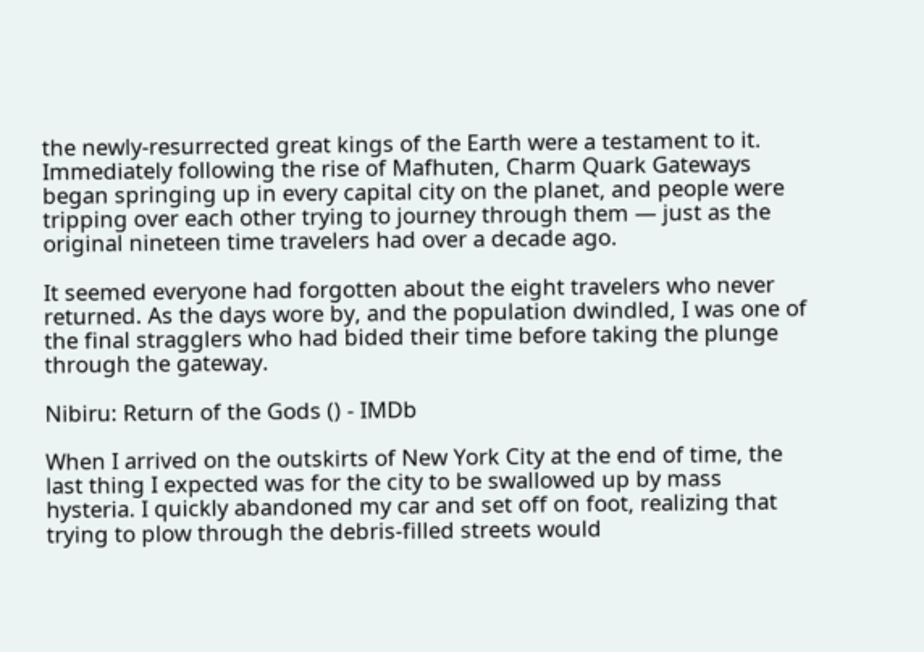the newly-resurrected great kings of the Earth were a testament to it. Immediately following the rise of Mafhuten, Charm Quark Gateways began springing up in every capital city on the planet, and people were tripping over each other trying to journey through them — just as the original nineteen time travelers had over a decade ago.

It seemed everyone had forgotten about the eight travelers who never returned. As the days wore by, and the population dwindled, I was one of the final stragglers who had bided their time before taking the plunge through the gateway.

Nibiru: Return of the Gods () - IMDb

When I arrived on the outskirts of New York City at the end of time, the last thing I expected was for the city to be swallowed up by mass hysteria. I quickly abandoned my car and set off on foot, realizing that trying to plow through the debris-filled streets would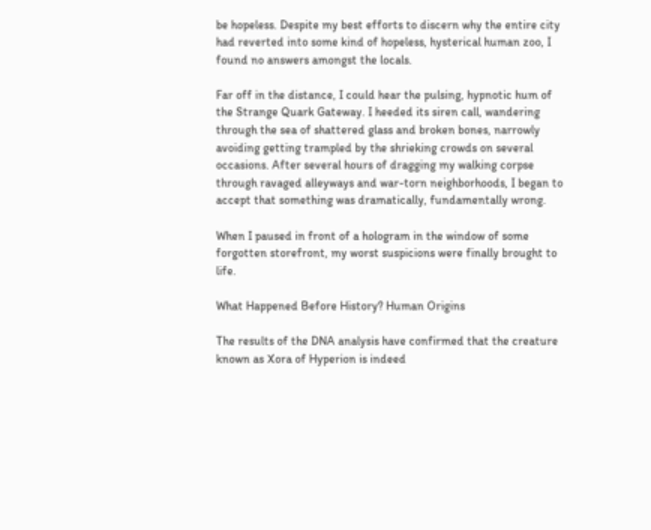be hopeless. Despite my best efforts to discern why the entire city had reverted into some kind of hopeless, hysterical human zoo, I found no answers amongst the locals.

Far off in the distance, I could hear the pulsing, hypnotic hum of the Strange Quark Gateway. I heeded its siren call, wandering through the sea of shattered glass and broken bones, narrowly avoiding getting trampled by the shrieking crowds on several occasions. After several hours of dragging my walking corpse through ravaged alleyways and war-torn neighborhoods, I began to accept that something was dramatically, fundamentally wrong.

When I paused in front of a hologram in the window of some forgotten storefront, my worst suspicions were finally brought to life.

What Happened Before History? Human Origins

The results of the DNA analysis have confirmed that the creature known as Xora of Hyperion is indeed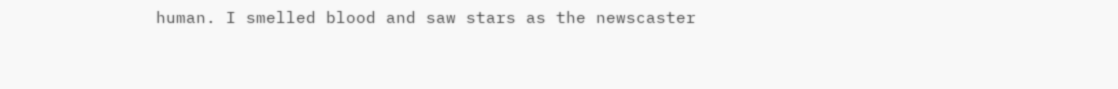human. I smelled blood and saw stars as the newscaster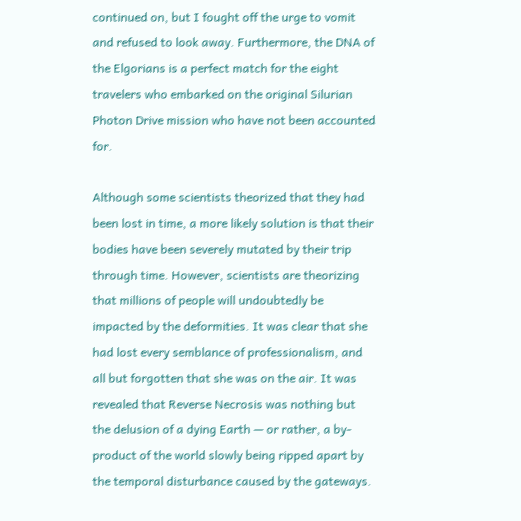continued on, but I fought off the urge to vomit and refused to look away. Furthermore, the DNA of the Elgorians is a perfect match for the eight travelers who embarked on the original Silurian Photon Drive mission who have not been accounted for.

Although some scientists theorized that they had been lost in time, a more likely solution is that their bodies have been severely mutated by their trip through time. However, scientists are theorizing that millions of people will undoubtedly be impacted by the deformities. It was clear that she had lost every semblance of professionalism, and all but forgotten that she was on the air. It was revealed that Reverse Necrosis was nothing but the delusion of a dying Earth — or rather, a by-product of the world slowly being ripped apart by the temporal disturbance caused by the gateways.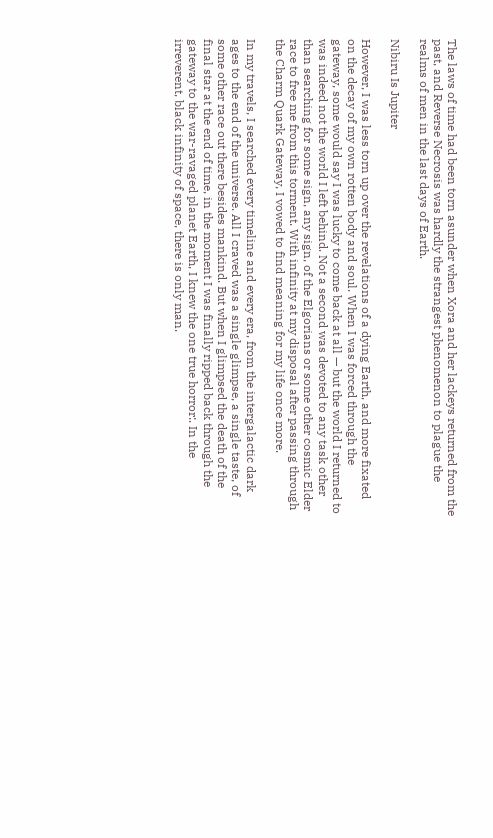The laws of time had been torn asunder when Xora and her lackeys returned from the past, and Reverse Necrosis was hardly the strangest phenomenon to plague the realms of men in the last days of Earth.

Nibiru Is Jupiter

However, I was less torn up over the revelations of a dying Earth, and more fixated on the decay of my own rotten body and soul. When I was forced through the gateway, some would say I was lucky to come back at all — but the world I returned to was indeed not the world I left behind. Not a second was devoted to any task other than searching for some sign, any sign, of the Elgorians or some other cosmic Elder race to free me from this torment. With infinity at my disposal after passing through the Charm Quark Gateway, I vowed to find meaning for my life once more.

In my travels, I searched every timeline and every era, from the intergalactic dark ages to the end of the universe. All I craved was a single glimpse, a single taste, of some other race out there besides mankind. But when I glimpsed the death of the final star at the end of time, in the moment I was finally ripped back through the gateway to the war-ravaged planet Earth, I knew the one true horror:. In the irreverent, black infinity of space, there is only man.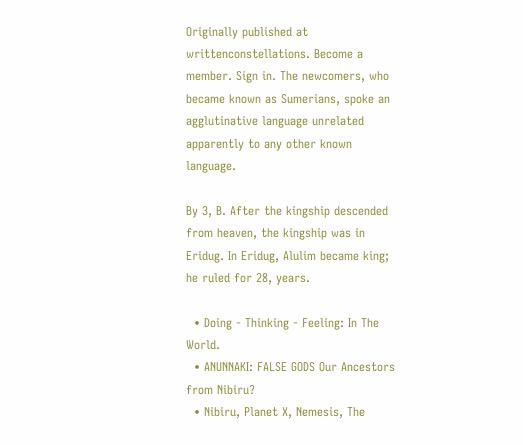Originally published at writtenconstellations. Become a member. Sign in. The newcomers, who became known as Sumerians, spoke an agglutinative language unrelated apparently to any other known language.

By 3, B. After the kingship descended from heaven, the kingship was in Eridug. In Eridug, Alulim became king; he ruled for 28, years.

  • Doing - Thinking - Feeling: In The World.
  • ANUNNAKI: FALSE GODS Our Ancestors from Nibiru?
  • Nibiru, Planet X, Nemesis, The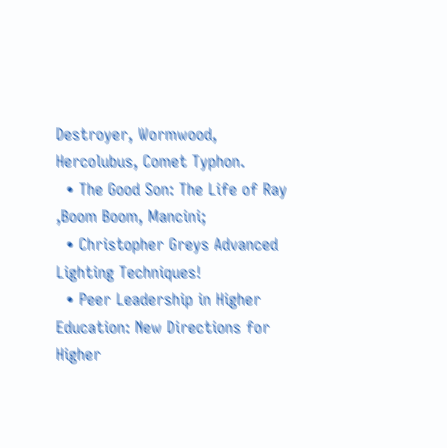Destroyer, Wormwood, Hercolubus, Comet Typhon.
  • The Good Son: The Life of Ray ,Boom Boom, Mancini;
  • Christopher Greys Advanced Lighting Techniques!
  • Peer Leadership in Higher Education: New Directions for Higher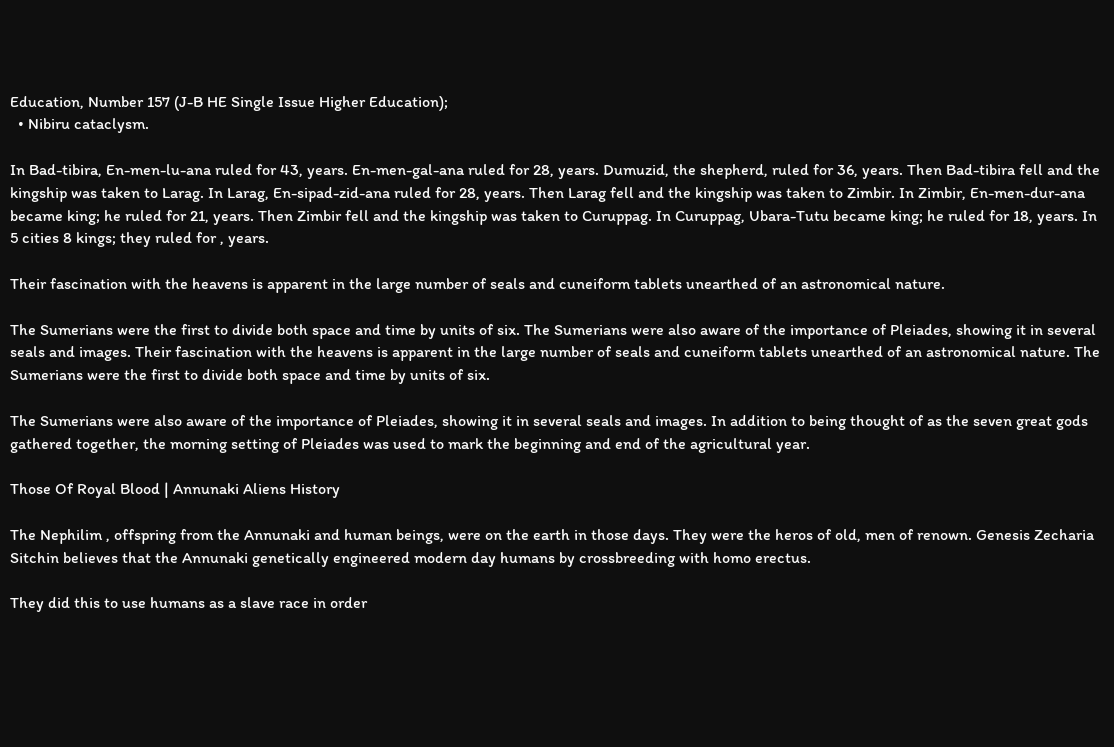Education, Number 157 (J-B HE Single Issue Higher Education);
  • Nibiru cataclysm.

In Bad-tibira, En-men-lu-ana ruled for 43, years. En-men-gal-ana ruled for 28, years. Dumuzid, the shepherd, ruled for 36, years. Then Bad-tibira fell and the kingship was taken to Larag. In Larag, En-sipad-zid-ana ruled for 28, years. Then Larag fell and the kingship was taken to Zimbir. In Zimbir, En-men-dur-ana became king; he ruled for 21, years. Then Zimbir fell and the kingship was taken to Curuppag. In Curuppag, Ubara-Tutu became king; he ruled for 18, years. In 5 cities 8 kings; they ruled for , years.

Their fascination with the heavens is apparent in the large number of seals and cuneiform tablets unearthed of an astronomical nature.

The Sumerians were the first to divide both space and time by units of six. The Sumerians were also aware of the importance of Pleiades, showing it in several seals and images. Their fascination with the heavens is apparent in the large number of seals and cuneiform tablets unearthed of an astronomical nature. The Sumerians were the first to divide both space and time by units of six.

The Sumerians were also aware of the importance of Pleiades, showing it in several seals and images. In addition to being thought of as the seven great gods gathered together, the morning setting of Pleiades was used to mark the beginning and end of the agricultural year.

Those Of Royal Blood | Annunaki Aliens History

The Nephilim , offspring from the Annunaki and human beings, were on the earth in those days. They were the heros of old, men of renown. Genesis Zecharia Sitchin believes that the Annunaki genetically engineered modern day humans by crossbreeding with homo erectus.

They did this to use humans as a slave race in order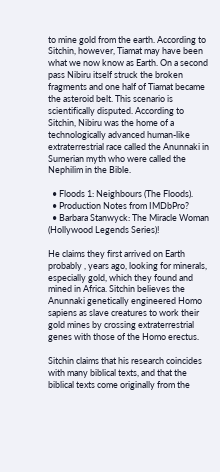to mine gold from the earth. According to Sitchin, however, Tiamat may have been what we now know as Earth. On a second pass Nibiru itself struck the broken fragments and one half of Tiamat became the asteroid belt. This scenario is scientifically disputed. According to Sitchin, Nibiru was the home of a technologically advanced human-like extraterrestrial race called the Anunnaki in Sumerian myth who were called the Nephilim in the Bible.

  • Floods 1: Neighbours (The Floods).
  • Production Notes from IMDbPro?
  • Barbara Stanwyck: The Miracle Woman (Hollywood Legends Series)!

He claims they first arrived on Earth probably , years ago, looking for minerals, especially gold, which they found and mined in Africa. Sitchin believes the Anunnaki genetically engineered Homo sapiens as slave creatures to work their gold mines by crossing extraterrestrial genes with those of the Homo erectus.

Sitchin claims that his research coincides with many biblical texts, and that the biblical texts come originally from the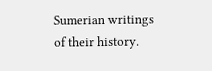Sumerian writings of their history.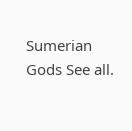Sumerian Gods See all.